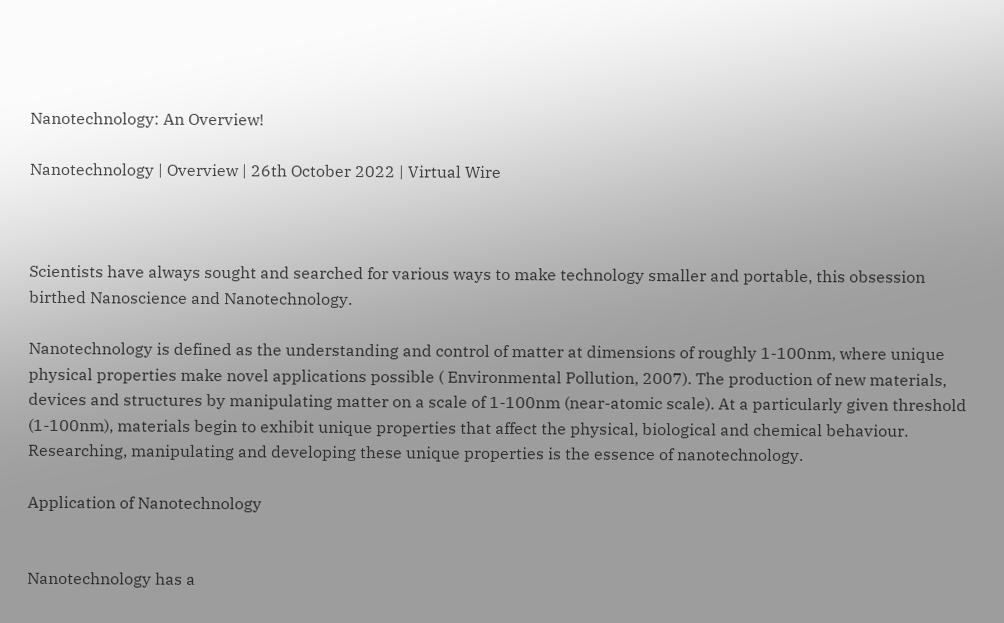Nanotechnology: An Overview!

Nanotechnology | Overview | 26th October 2022 | Virtual Wire



Scientists have always sought and searched for various ways to make technology smaller and portable, this obsession birthed Nanoscience and Nanotechnology.

Nanotechnology is defined as the understanding and control of matter at dimensions of roughly 1-100nm, where unique physical properties make novel applications possible ( Environmental Pollution, 2007). The production of new materials, devices and structures by manipulating matter on a scale of 1-100nm (near-atomic scale). At a particularly given threshold (1-100nm), materials begin to exhibit unique properties that affect the physical, biological and chemical behaviour. Researching, manipulating and developing these unique properties is the essence of nanotechnology.

Application of Nanotechnology


Nanotechnology has a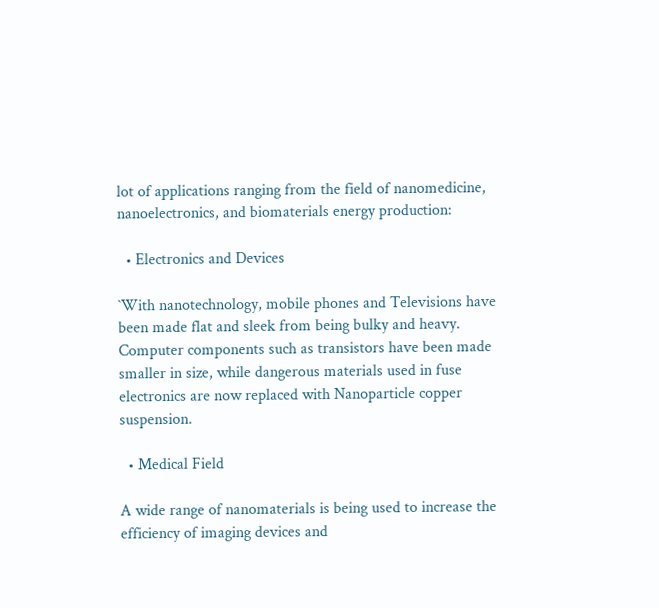lot of applications ranging from the field of nanomedicine, nanoelectronics, and biomaterials energy production:

  • Electronics and Devices

`With nanotechnology, mobile phones and Televisions have been made flat and sleek from being bulky and heavy. Computer components such as transistors have been made smaller in size, while dangerous materials used in fuse electronics are now replaced with Nanoparticle copper suspension.

  • Medical Field

A wide range of nanomaterials is being used to increase the efficiency of imaging devices and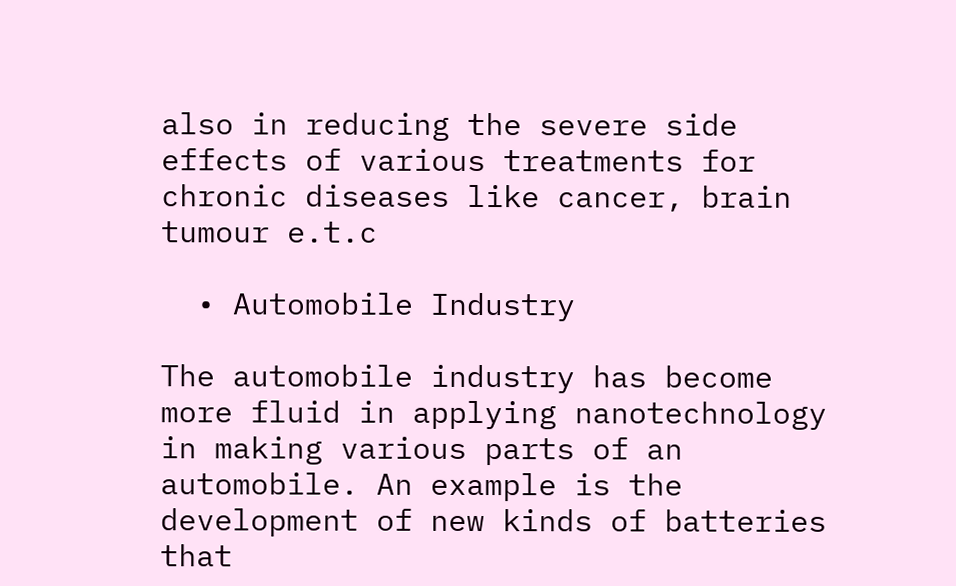also in reducing the severe side effects of various treatments for chronic diseases like cancer, brain tumour e.t.c

  • Automobile Industry

The automobile industry has become more fluid in applying nanotechnology in making various parts of an automobile. An example is the development of new kinds of batteries that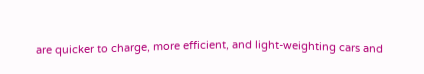are quicker to charge, more efficient, and light-weighting cars and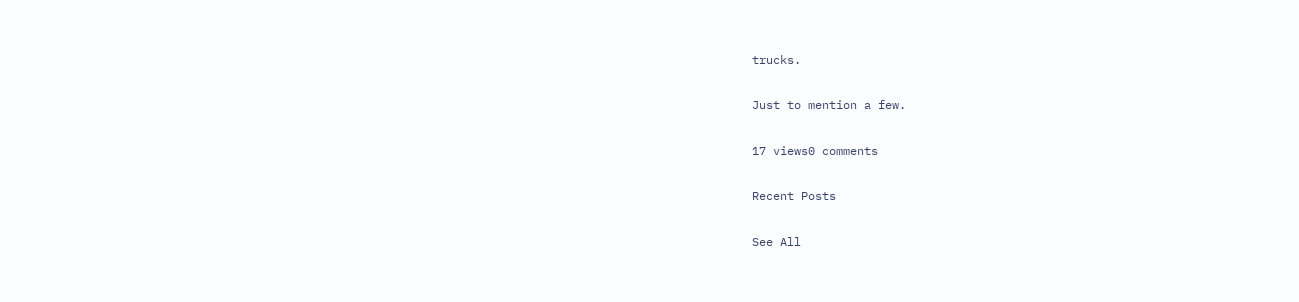trucks.

Just to mention a few.

17 views0 comments

Recent Posts

See All